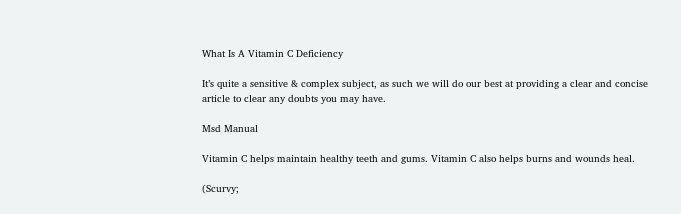What Is A Vitamin C Deficiency

It’s quite a sensitive & complex subject, as such we will do our best at providing a clear and concise article to clear any doubts you may have.

Msd Manual

Vitamin C helps maintain healthy teeth and gums. Vitamin C also helps burns and wounds heal.

(Scurvy;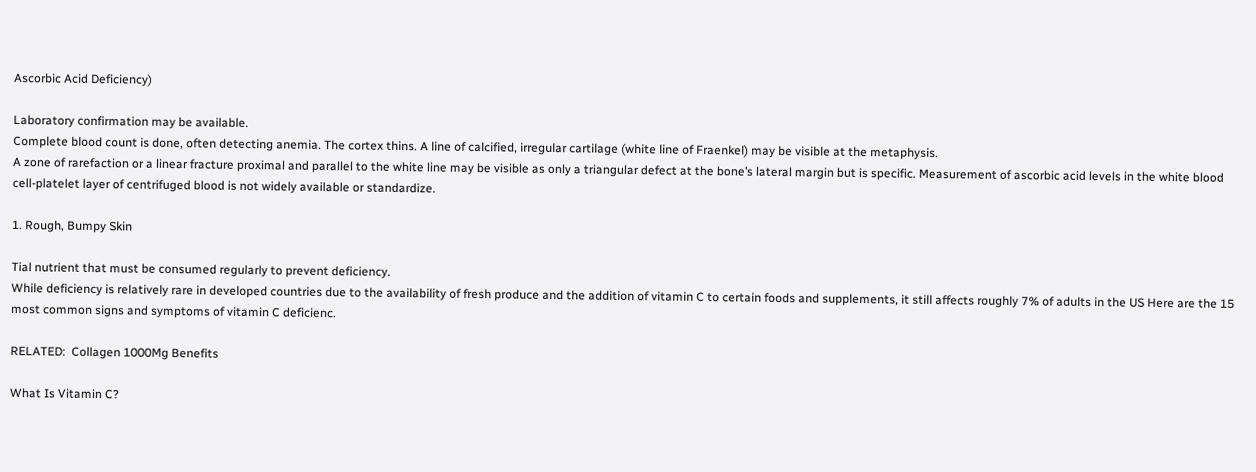Ascorbic Acid Deficiency)

Laboratory confirmation may be available.
Complete blood count is done, often detecting anemia. The cortex thins. A line of calcified, irregular cartilage (white line of Fraenkel) may be visible at the metaphysis.
A zone of rarefaction or a linear fracture proximal and parallel to the white line may be visible as only a triangular defect at the bone’s lateral margin but is specific. Measurement of ascorbic acid levels in the white blood cell-platelet layer of centrifuged blood is not widely available or standardize.

1. Rough, Bumpy Skin

Tial nutrient that must be consumed regularly to prevent deficiency.
While deficiency is relatively rare in developed countries due to the availability of fresh produce and the addition of vitamin C to certain foods and supplements, it still affects roughly 7% of adults in the US Here are the 15 most common signs and symptoms of vitamin C deficienc.

RELATED:  Collagen 1000Mg Benefits

What Is Vitamin C?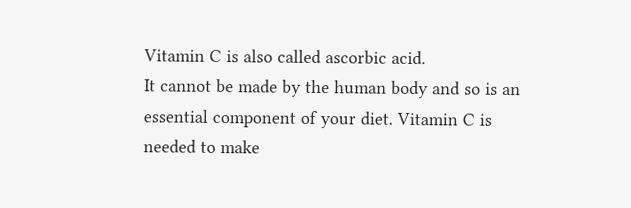Vitamin C is also called ascorbic acid.
It cannot be made by the human body and so is an essential component of your diet. Vitamin C is needed to make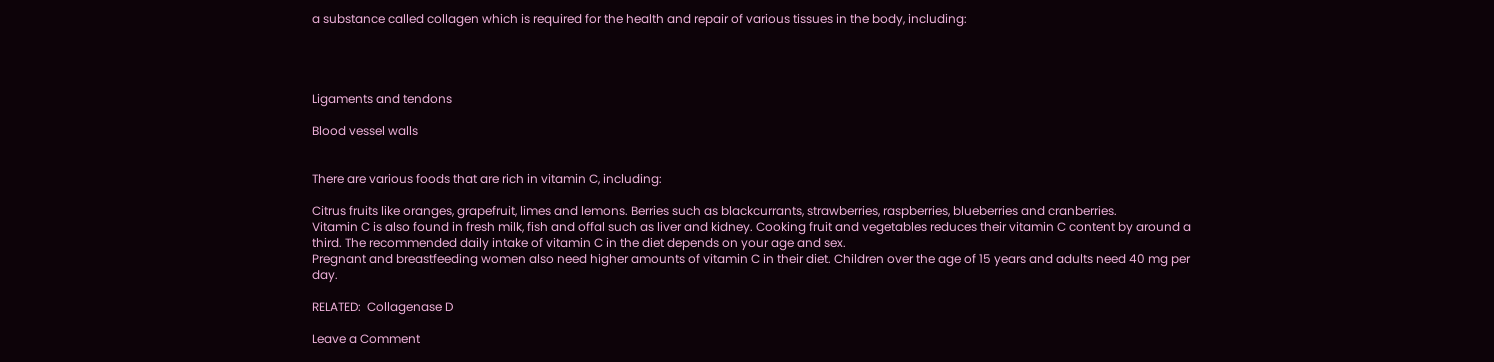a substance called collagen which is required for the health and repair of various tissues in the body, including:




Ligaments and tendons

Blood vessel walls


There are various foods that are rich in vitamin C, including:

Citrus fruits like oranges, grapefruit, limes and lemons. Berries such as blackcurrants, strawberries, raspberries, blueberries and cranberries.
Vitamin C is also found in fresh milk, fish and offal such as liver and kidney. Cooking fruit and vegetables reduces their vitamin C content by around a third. The recommended daily intake of vitamin C in the diet depends on your age and sex.
Pregnant and breastfeeding women also need higher amounts of vitamin C in their diet. Children over the age of 15 years and adults need 40 mg per day.

RELATED:  Collagenase D

Leave a Comment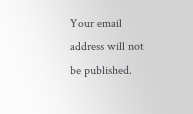Your email address will not be published.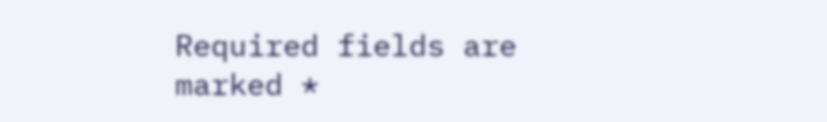Required fields are marked *